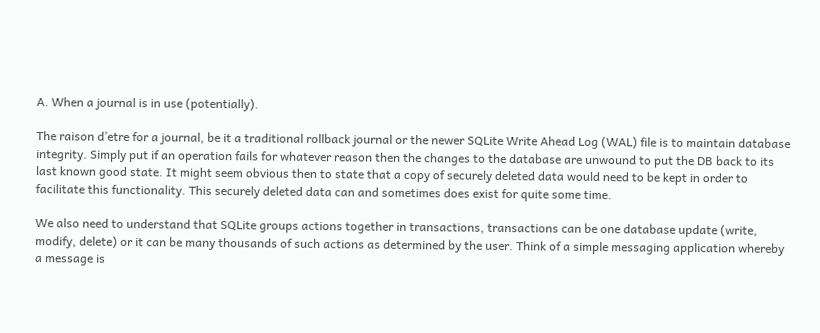A. When a journal is in use (potentially).

The raison d’etre for a journal, be it a traditional rollback journal or the newer SQLite Write Ahead Log (WAL) file is to maintain database integrity. Simply put if an operation fails for whatever reason then the changes to the database are unwound to put the DB back to its last known good state. It might seem obvious then to state that a copy of securely deleted data would need to be kept in order to facilitate this functionality. This securely deleted data can and sometimes does exist for quite some time.

We also need to understand that SQLite groups actions together in transactions, transactions can be one database update (write, modify, delete) or it can be many thousands of such actions as determined by the user. Think of a simple messaging application whereby a message is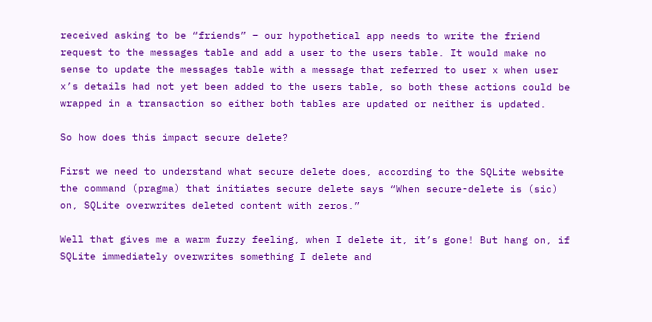received asking to be “friends” – our hypothetical app needs to write the friend request to the messages table and add a user to the users table. It would make no sense to update the messages table with a message that referred to user x when user x’s details had not yet been added to the users table, so both these actions could be wrapped in a transaction so either both tables are updated or neither is updated.

So how does this impact secure delete?

First we need to understand what secure delete does, according to the SQLite website the command (pragma) that initiates secure delete says “When secure-delete is (sic) on, SQLite overwrites deleted content with zeros.”

Well that gives me a warm fuzzy feeling, when I delete it, it’s gone! But hang on, if SQLite immediately overwrites something I delete and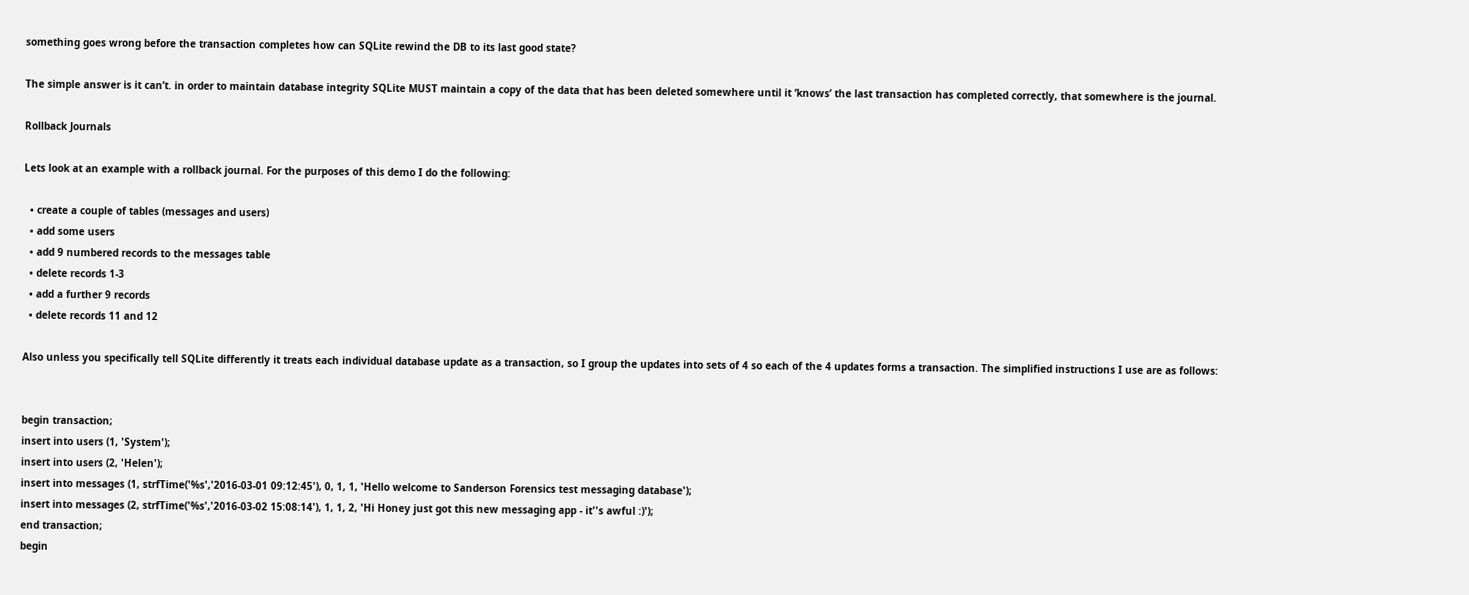something goes wrong before the transaction completes how can SQLite rewind the DB to its last good state?

The simple answer is it can’t. in order to maintain database integrity SQLite MUST maintain a copy of the data that has been deleted somewhere until it ‘knows’ the last transaction has completed correctly, that somewhere is the journal.

Rollback Journals

Lets look at an example with a rollback journal. For the purposes of this demo I do the following:

  • create a couple of tables (messages and users)
  • add some users
  • add 9 numbered records to the messages table
  • delete records 1-3
  • add a further 9 records
  • delete records 11 and 12

Also unless you specifically tell SQLite differently it treats each individual database update as a transaction, so I group the updates into sets of 4 so each of the 4 updates forms a transaction. The simplified instructions I use are as follows:


begin transaction;
insert into users (1, 'System');
insert into users (2, 'Helen');
insert into messages (1, strfTime('%s','2016-03-01 09:12:45'), 0, 1, 1, 'Hello welcome to Sanderson Forensics test messaging database');
insert into messages (2, strfTime('%s','2016-03-02 15:08:14'), 1, 1, 2, 'Hi Honey just got this new messaging app - it''s awful :)');
end transaction;
begin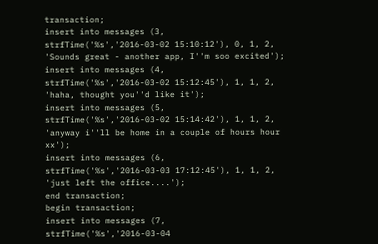transaction;
insert into messages (3, strfTime('%s','2016-03-02 15:10:12'), 0, 1, 2, 'Sounds great - another app, I''m soo excited');
insert into messages (4, strfTime('%s','2016-03-02 15:12:45'), 1, 1, 2, 'haha, thought you''d like it');
insert into messages (5, strfTime('%s','2016-03-02 15:14:42'), 1, 1, 2, 'anyway i''ll be home in a couple of hours hour xx');
insert into messages (6, strfTime('%s','2016-03-03 17:12:45'), 1, 1, 2, 'just left the office....');
end transaction;
begin transaction;
insert into messages (7, strfTime('%s','2016-03-04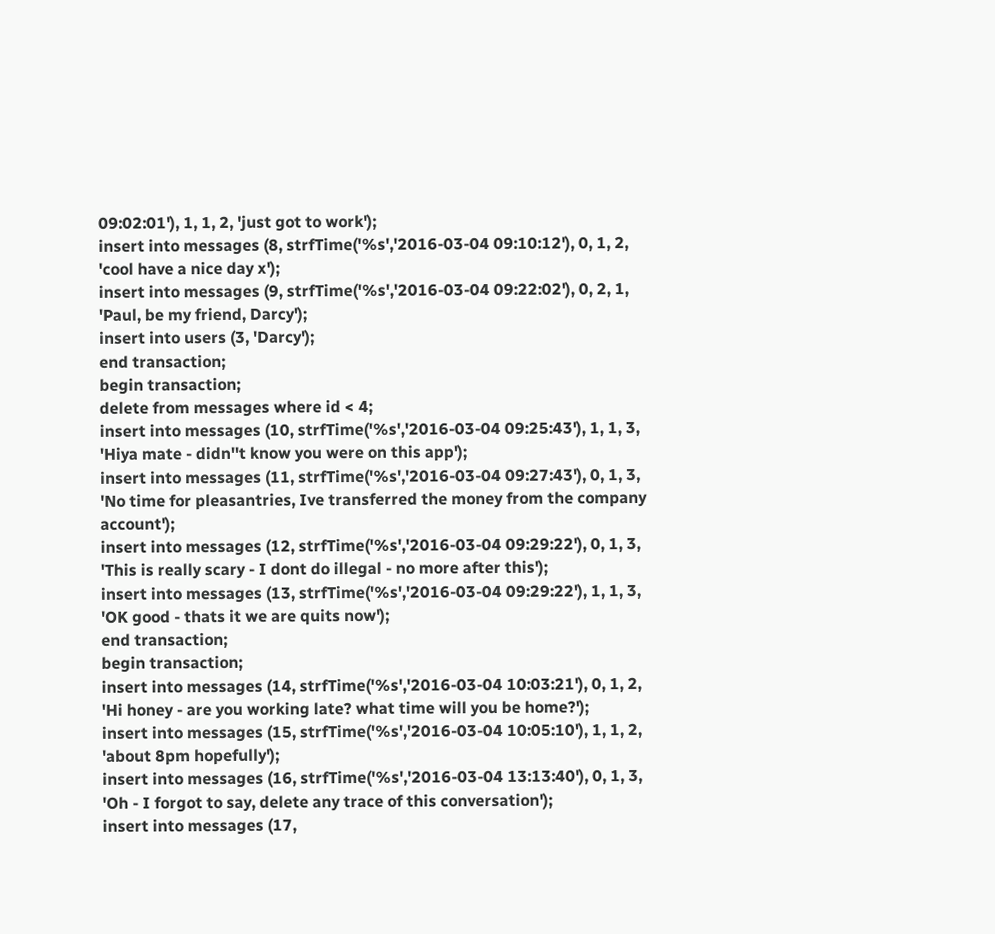09:02:01'), 1, 1, 2, 'just got to work');
insert into messages (8, strfTime('%s','2016-03-04 09:10:12'), 0, 1, 2, 'cool have a nice day x');
insert into messages (9, strfTime('%s','2016-03-04 09:22:02'), 0, 2, 1, 'Paul, be my friend, Darcy');
insert into users (3, 'Darcy');
end transaction;
begin transaction;
delete from messages where id < 4;
insert into messages (10, strfTime('%s','2016-03-04 09:25:43'), 1, 1, 3, 'Hiya mate - didn''t know you were on this app');
insert into messages (11, strfTime('%s','2016-03-04 09:27:43'), 0, 1, 3, 'No time for pleasantries, Ive transferred the money from the company account');
insert into messages (12, strfTime('%s','2016-03-04 09:29:22'), 0, 1, 3, 'This is really scary - I dont do illegal - no more after this');
insert into messages (13, strfTime('%s','2016-03-04 09:29:22'), 1, 1, 3, 'OK good - thats it we are quits now');
end transaction;
begin transaction;
insert into messages (14, strfTime('%s','2016-03-04 10:03:21'), 0, 1, 2, 'Hi honey - are you working late? what time will you be home?');
insert into messages (15, strfTime('%s','2016-03-04 10:05:10'), 1, 1, 2, 'about 8pm hopefully');
insert into messages (16, strfTime('%s','2016-03-04 13:13:40'), 0, 1, 3, 'Oh - I forgot to say, delete any trace of this conversation');
insert into messages (17,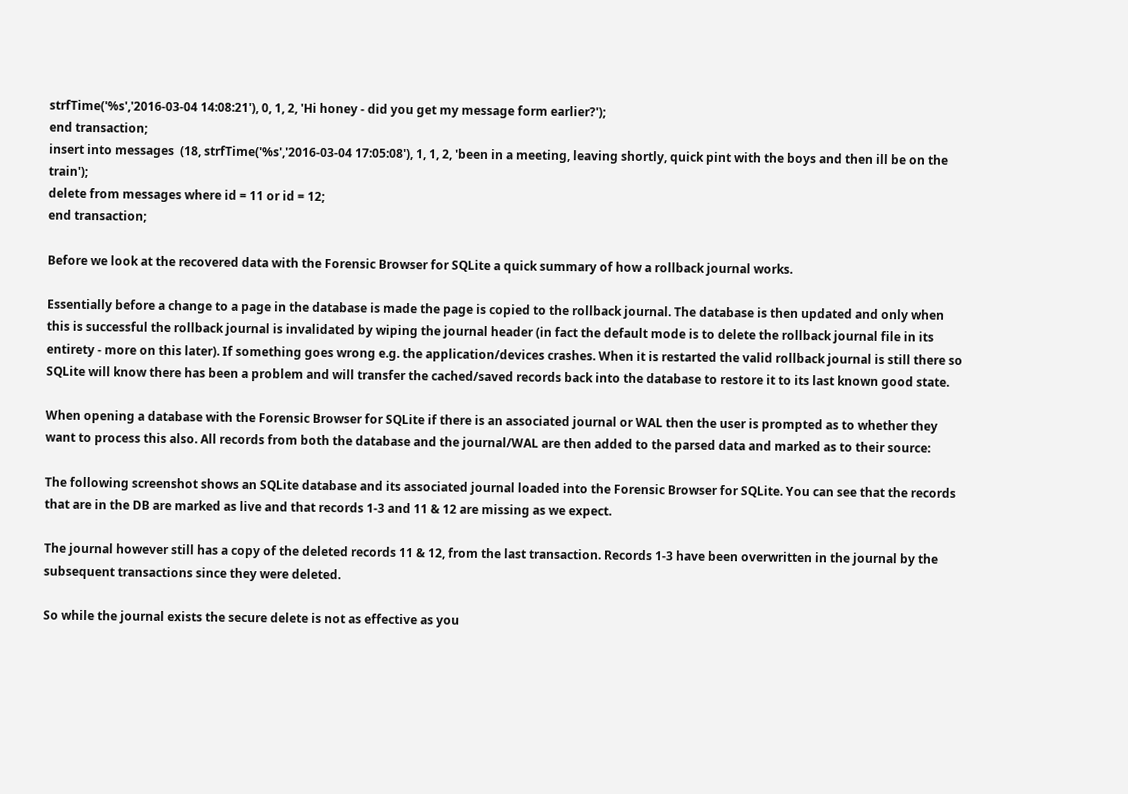strfTime('%s','2016-03-04 14:08:21'), 0, 1, 2, 'Hi honey - did you get my message form earlier?');
end transaction;
insert into messages  (18, strfTime('%s','2016-03-04 17:05:08'), 1, 1, 2, 'been in a meeting, leaving shortly, quick pint with the boys and then ill be on the train');
delete from messages where id = 11 or id = 12;
end transaction;

Before we look at the recovered data with the Forensic Browser for SQLite a quick summary of how a rollback journal works.

Essentially before a change to a page in the database is made the page is copied to the rollback journal. The database is then updated and only when this is successful the rollback journal is invalidated by wiping the journal header (in fact the default mode is to delete the rollback journal file in its entirety - more on this later). If something goes wrong e.g. the application/devices crashes. When it is restarted the valid rollback journal is still there so SQLite will know there has been a problem and will transfer the cached/saved records back into the database to restore it to its last known good state.

When opening a database with the Forensic Browser for SQLite if there is an associated journal or WAL then the user is prompted as to whether they want to process this also. All records from both the database and the journal/WAL are then added to the parsed data and marked as to their source:

The following screenshot shows an SQLite database and its associated journal loaded into the Forensic Browser for SQLite. You can see that the records that are in the DB are marked as live and that records 1-3 and 11 & 12 are missing as we expect.

The journal however still has a copy of the deleted records 11 & 12, from the last transaction. Records 1-3 have been overwritten in the journal by the subsequent transactions since they were deleted.

So while the journal exists the secure delete is not as effective as you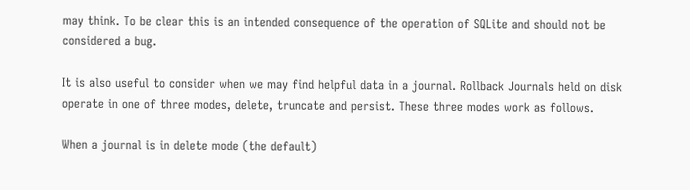may think. To be clear this is an intended consequence of the operation of SQLite and should not be considered a bug.

It is also useful to consider when we may find helpful data in a journal. Rollback Journals held on disk operate in one of three modes, delete, truncate and persist. These three modes work as follows.

When a journal is in delete mode (the default)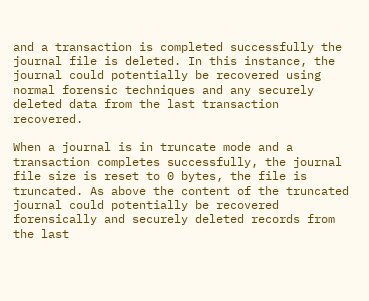and a transaction is completed successfully the journal file is deleted. In this instance, the journal could potentially be recovered using normal forensic techniques and any securely deleted data from the last transaction recovered.

When a journal is in truncate mode and a transaction completes successfully, the journal file size is reset to 0 bytes, the file is truncated. As above the content of the truncated journal could potentially be recovered forensically and securely deleted records from the last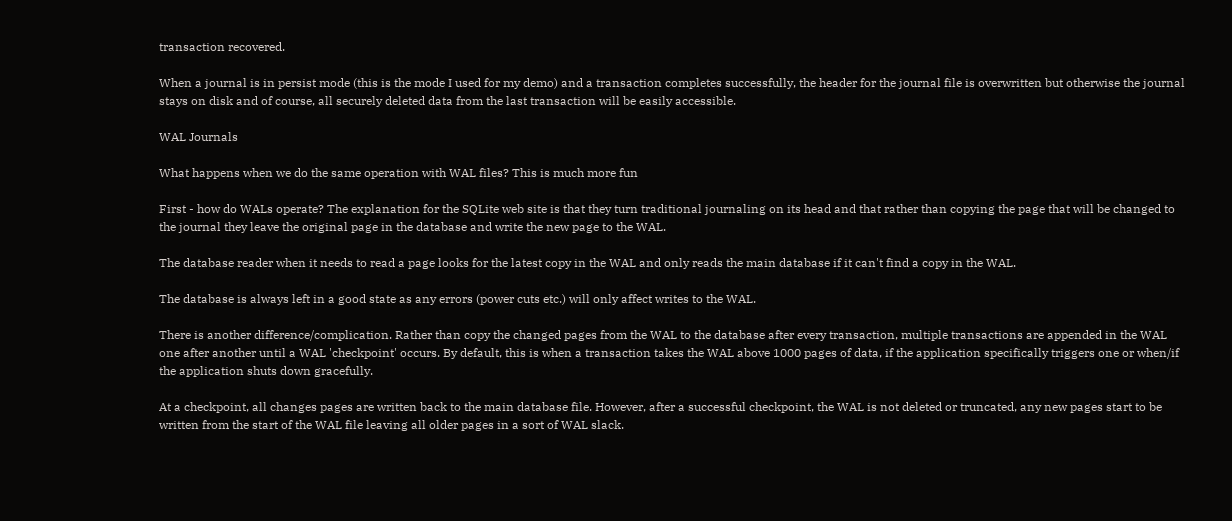transaction recovered.

When a journal is in persist mode (this is the mode I used for my demo) and a transaction completes successfully, the header for the journal file is overwritten but otherwise the journal stays on disk and of course, all securely deleted data from the last transaction will be easily accessible.

WAL Journals

What happens when we do the same operation with WAL files? This is much more fun

First - how do WALs operate? The explanation for the SQLite web site is that they turn traditional journaling on its head and that rather than copying the page that will be changed to the journal they leave the original page in the database and write the new page to the WAL.

The database reader when it needs to read a page looks for the latest copy in the WAL and only reads the main database if it can't find a copy in the WAL.

The database is always left in a good state as any errors (power cuts etc.) will only affect writes to the WAL.

There is another difference/complication. Rather than copy the changed pages from the WAL to the database after every transaction, multiple transactions are appended in the WAL one after another until a WAL 'checkpoint' occurs. By default, this is when a transaction takes the WAL above 1000 pages of data, if the application specifically triggers one or when/if the application shuts down gracefully.

At a checkpoint, all changes pages are written back to the main database file. However, after a successful checkpoint, the WAL is not deleted or truncated, any new pages start to be written from the start of the WAL file leaving all older pages in a sort of WAL slack.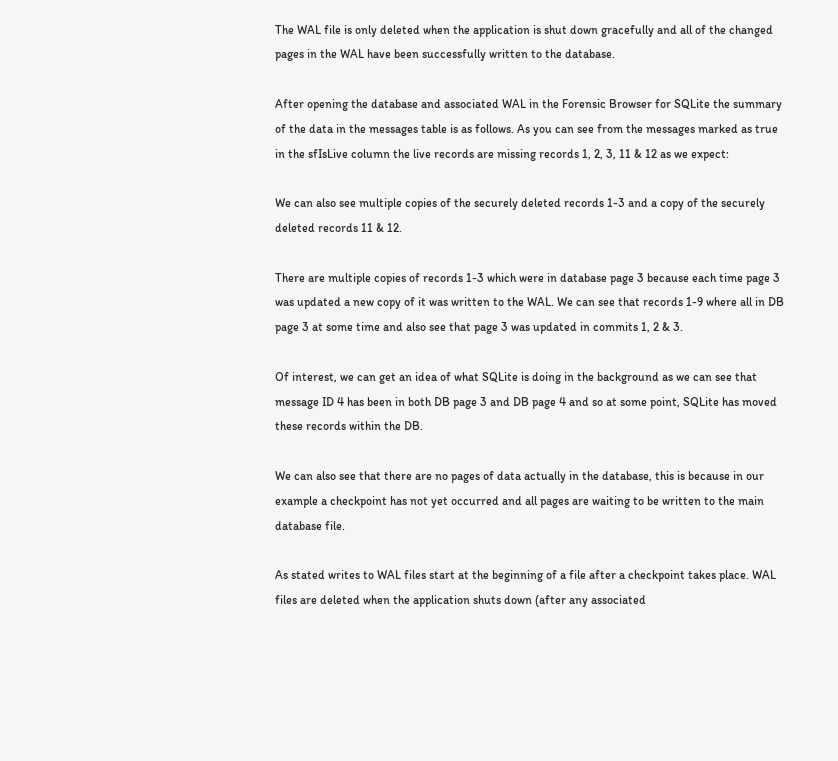The WAL file is only deleted when the application is shut down gracefully and all of the changed pages in the WAL have been successfully written to the database.

After opening the database and associated WAL in the Forensic Browser for SQLite the summary of the data in the messages table is as follows. As you can see from the messages marked as true in the sfIsLive column the live records are missing records 1, 2, 3, 11 & 12 as we expect:

We can also see multiple copies of the securely deleted records 1-3 and a copy of the securely deleted records 11 & 12.

There are multiple copies of records 1-3 which were in database page 3 because each time page 3 was updated a new copy of it was written to the WAL. We can see that records 1-9 where all in DB page 3 at some time and also see that page 3 was updated in commits 1, 2 & 3.

Of interest, we can get an idea of what SQLite is doing in the background as we can see that message ID 4 has been in both DB page 3 and DB page 4 and so at some point, SQLite has moved these records within the DB.

We can also see that there are no pages of data actually in the database, this is because in our example a checkpoint has not yet occurred and all pages are waiting to be written to the main database file.

As stated writes to WAL files start at the beginning of a file after a checkpoint takes place. WAL files are deleted when the application shuts down (after any associated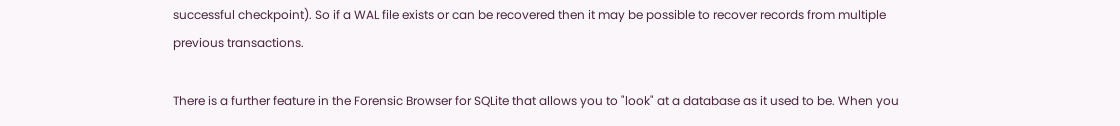successful checkpoint). So if a WAL file exists or can be recovered then it may be possible to recover records from multiple previous transactions.

There is a further feature in the Forensic Browser for SQLite that allows you to "look" at a database as it used to be. When you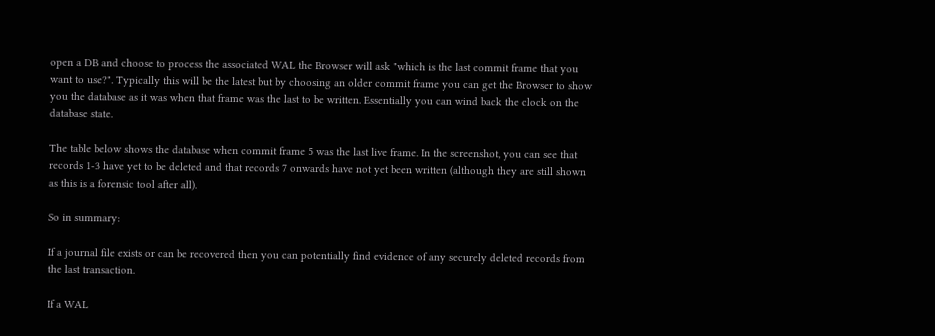open a DB and choose to process the associated WAL the Browser will ask "which is the last commit frame that you want to use?". Typically this will be the latest but by choosing an older commit frame you can get the Browser to show you the database as it was when that frame was the last to be written. Essentially you can wind back the clock on the database state.

The table below shows the database when commit frame 5 was the last live frame. In the screenshot, you can see that records 1-3 have yet to be deleted and that records 7 onwards have not yet been written (although they are still shown as this is a forensic tool after all).

So in summary:

If a journal file exists or can be recovered then you can potentially find evidence of any securely deleted records from the last transaction.

If a WAL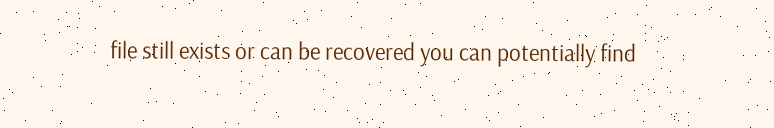file still exists or can be recovered you can potentially find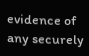evidence of any securely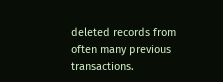deleted records from often many previous transactions.